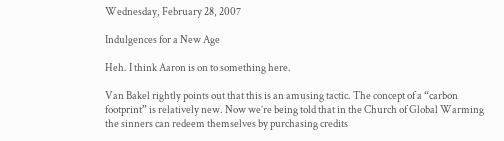Wednesday, February 28, 2007

Indulgences for a New Age

Heh. I think Aaron is on to something here.

Van Bakel rightly points out that this is an amusing tactic. The concept of a “carbon footprint” is relatively new. Now we’re being told that in the Church of Global Warming the sinners can redeem themselves by purchasing credits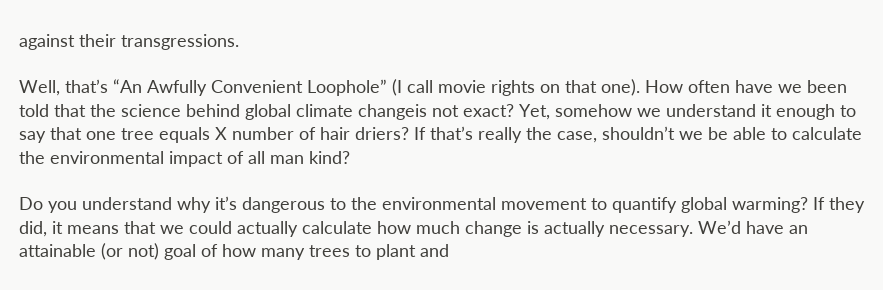against their transgressions.

Well, that’s “An Awfully Convenient Loophole” (I call movie rights on that one). How often have we been told that the science behind global climate changeis not exact? Yet, somehow we understand it enough to say that one tree equals X number of hair driers? If that’s really the case, shouldn’t we be able to calculate the environmental impact of all man kind?

Do you understand why it’s dangerous to the environmental movement to quantify global warming? If they did, it means that we could actually calculate how much change is actually necessary. We’d have an attainable (or not) goal of how many trees to plant and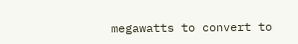megawatts to convert to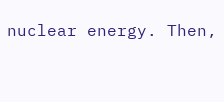nuclear energy. Then,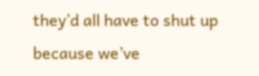they’d all have to shut up because we’ve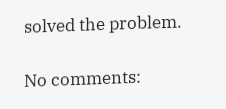solved the problem.

No comments: